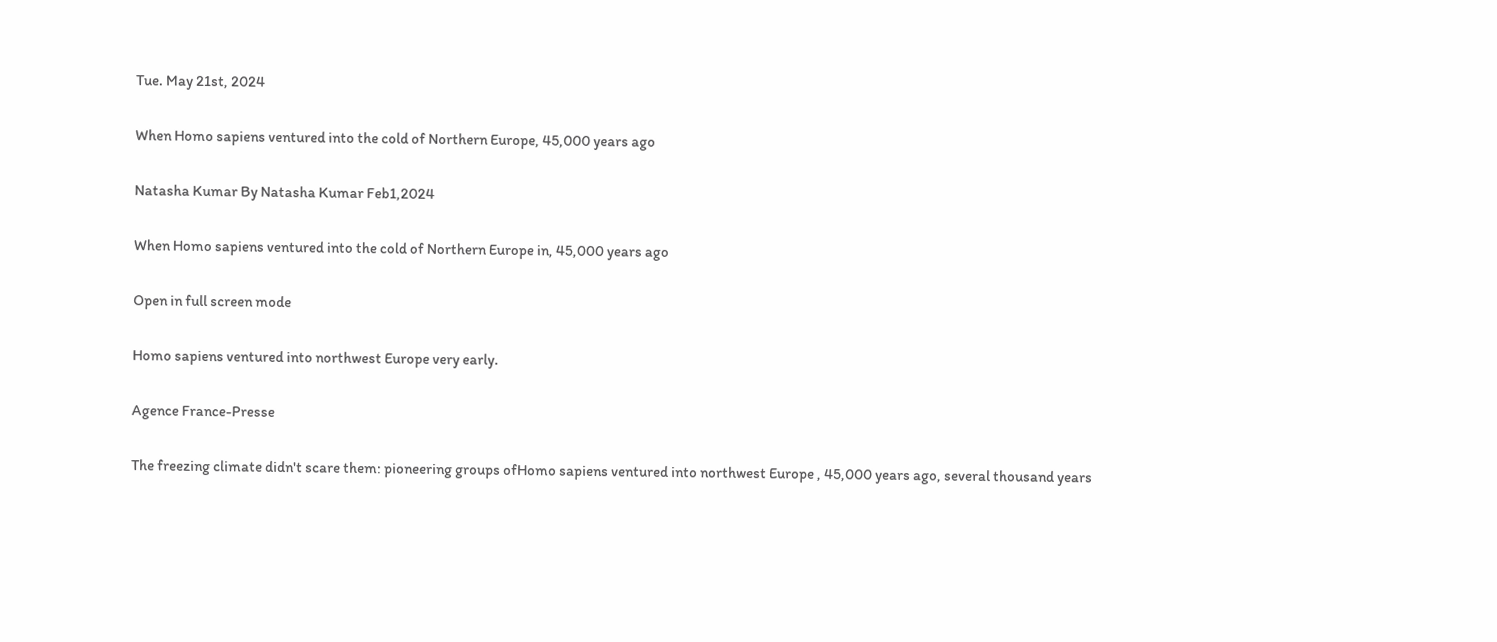Tue. May 21st, 2024

When Homo sapiens ventured into the cold of Northern Europe, 45,000 years ago

Natasha Kumar By Natasha Kumar Feb1,2024

When Homo sapiens ventured into the cold of Northern Europe in, 45,000 years ago

Open in full screen mode

Homo sapiens ventured into northwest Europe very early.

Agence France-Presse

The freezing climate didn't scare them: pioneering groups ofHomo sapiens ventured into northwest Europe , 45,000 years ago, several thousand years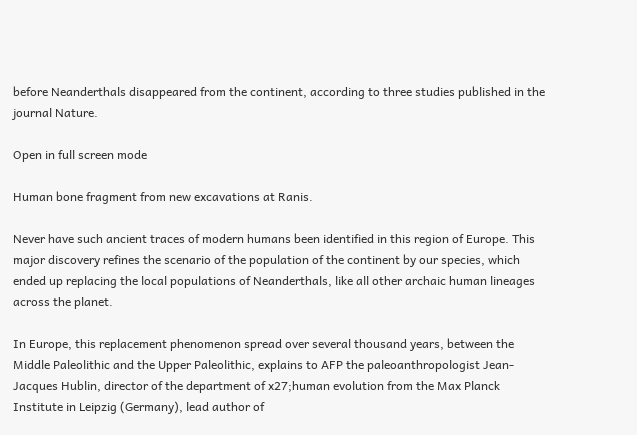before Neanderthals disappeared from the continent, according to three studies published in the journal Nature.

Open in full screen mode

Human bone fragment from new excavations at Ranis.

Never have such ancient traces of modern humans been identified in this region of Europe. This major discovery refines the scenario of the population of the continent by our species, which ended up replacing the local populations of Neanderthals, like all other archaic human lineages across the planet.

In Europe, this replacement phenomenon spread over several thousand years, between the Middle Paleolithic and the Upper Paleolithic, explains to AFP the paleoanthropologist Jean-Jacques Hublin, director of the department of x27;human evolution from the Max Planck Institute in Leipzig (Germany), lead author of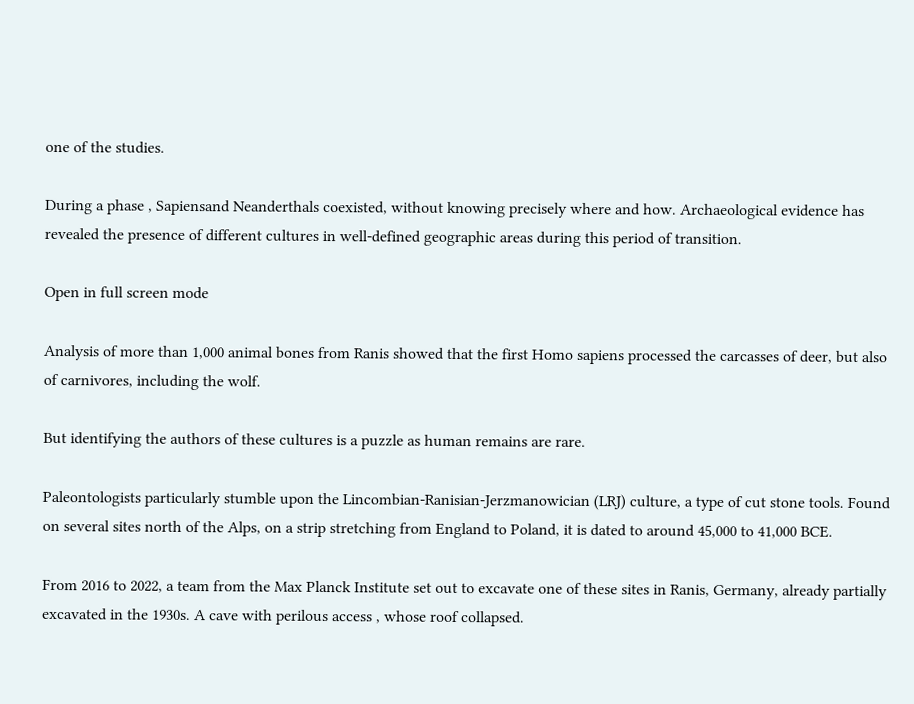one of the studies.

During a phase , Sapiensand Neanderthals coexisted, without knowing precisely where and how. Archaeological evidence has revealed the presence of different cultures in well-defined geographic areas during this period of transition.

Open in full screen mode

Analysis of more than 1,000 animal bones from Ranis showed that the first Homo sapiens processed the carcasses of deer, but also of carnivores, including the wolf.

But identifying the authors of these cultures is a puzzle as human remains are rare.

Paleontologists particularly stumble upon the Lincombian-Ranisian-Jerzmanowician (LRJ) culture, a type of cut stone tools. Found on several sites north of the Alps, on a strip stretching from England to Poland, it is dated to around 45,000 to 41,000 BCE.

From 2016 to 2022, a team from the Max Planck Institute set out to excavate one of these sites in Ranis, Germany, already partially excavated in the 1930s. A cave with perilous access , whose roof collapsed.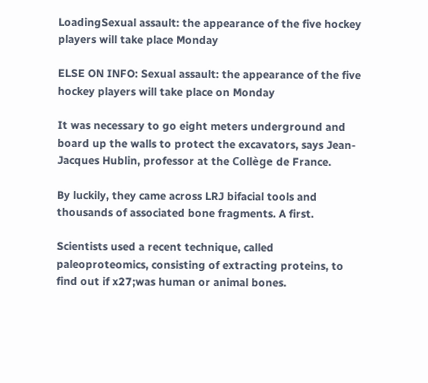LoadingSexual assault: the appearance of the five hockey players will take place Monday

ELSE ON INFO: Sexual assault: the appearance of the five hockey players will take place on Monday

It was necessary to go eight meters underground and board up the walls to protect the excavators, says Jean-Jacques Hublin, professor at the Collège de France.

By luckily, they came across LRJ bifacial tools and thousands of associated bone fragments. A first.

Scientists used a recent technique, called paleoproteomics, consisting of extracting proteins, to find out if x27;was human or animal bones.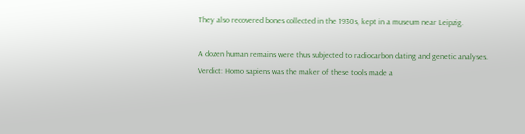They also recovered bones collected in the 1930s, kept in a museum near Leipzig.

A dozen human remains were thus subjected to radiocarbon dating and genetic analyses. Verdict: Homo sapiens was the maker of these tools made a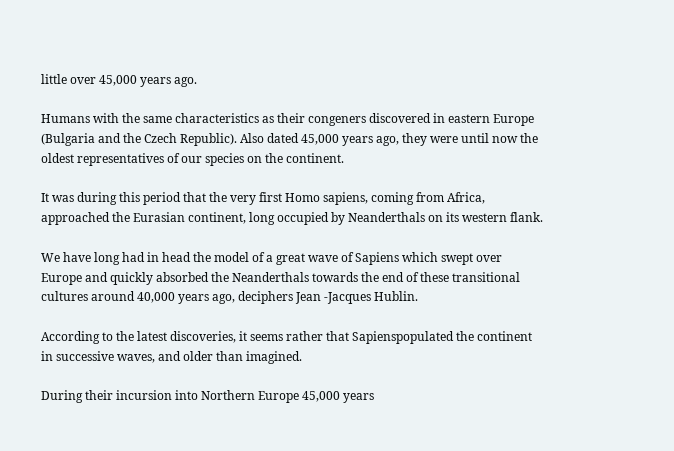little over 45,000 years ago.

Humans with the same characteristics as their congeners discovered in eastern Europe (Bulgaria and the Czech Republic). Also dated 45,000 years ago, they were until now the oldest representatives of our species on the continent.

It was during this period that the very first Homo sapiens, coming from Africa, approached the Eurasian continent, long occupied by Neanderthals on its western flank.

We have long had in head the model of a great wave of Sapiens which swept over Europe and quickly absorbed the Neanderthals towards the end of these transitional cultures around 40,000 years ago, deciphers Jean -Jacques Hublin.

According to the latest discoveries, it seems rather that Sapienspopulated the continent in successive waves, and older than imagined.

During their incursion into Northern Europe 45,000 years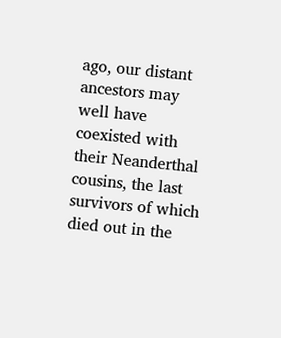ago, our distant ancestors may well have coexisted with their Neanderthal cousins, the last survivors of which died out in the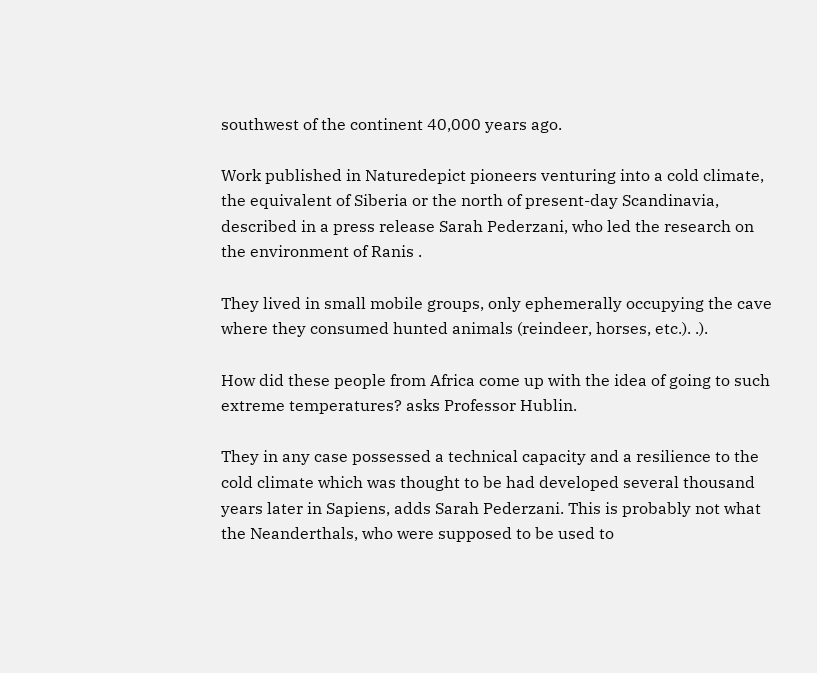southwest of the continent 40,000 years ago.

Work published in Naturedepict pioneers venturing into a cold climate, the equivalent of Siberia or the north of present-day Scandinavia, described in a press release Sarah Pederzani, who led the research on the environment of Ranis .

They lived in small mobile groups, only ephemerally occupying the cave where they consumed hunted animals (reindeer, horses, etc.). .).

How did these people from Africa come up with the idea of going to such extreme temperatures? asks Professor Hublin.

They in any case possessed a technical capacity and a resilience to the cold climate which was thought to be had developed several thousand years later in Sapiens, adds Sarah Pederzani. This is probably not what the Neanderthals, who were supposed to be used to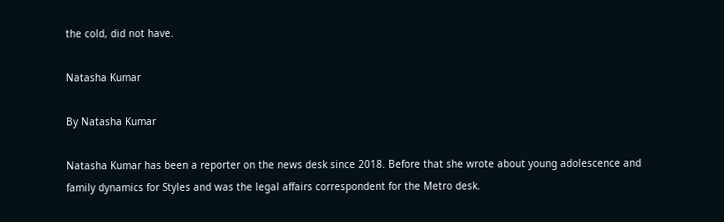the cold, did not have.

Natasha Kumar

By Natasha Kumar

Natasha Kumar has been a reporter on the news desk since 2018. Before that she wrote about young adolescence and family dynamics for Styles and was the legal affairs correspondent for the Metro desk.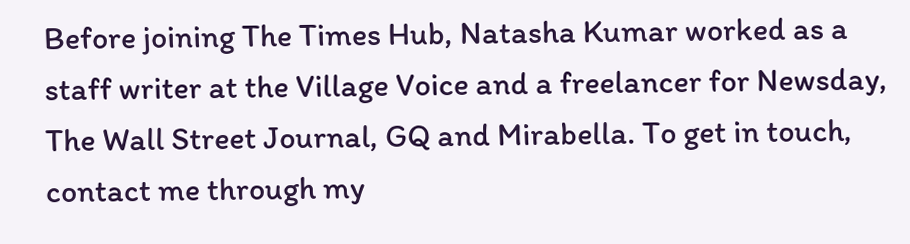Before joining The Times Hub, Natasha Kumar worked as a staff writer at the Village Voice and a freelancer for Newsday, The Wall Street Journal, GQ and Mirabella. To get in touch, contact me through my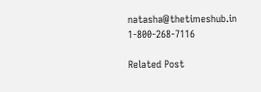natasha@thetimeshub.in 1-800-268-7116

Related Post